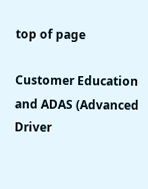top of page

Customer Education and ADAS (Advanced Driver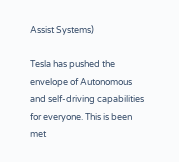Assist Systems)

Tesla has pushed the envelope of Autonomous and self-driving capabilities for everyone. This is been met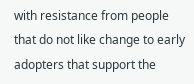with resistance from people that do not like change to early adopters that support the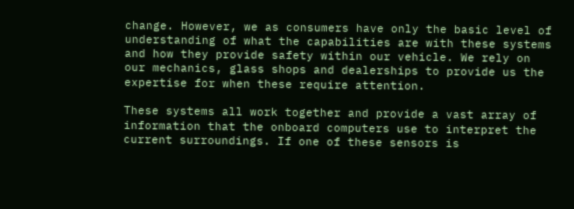change. However, we as consumers have only the basic level of understanding of what the capabilities are with these systems and how they provide safety within our vehicle. We rely on our mechanics, glass shops and dealerships to provide us the expertise for when these require attention.

These systems all work together and provide a vast array of information that the onboard computers use to interpret the current surroundings. If one of these sensors is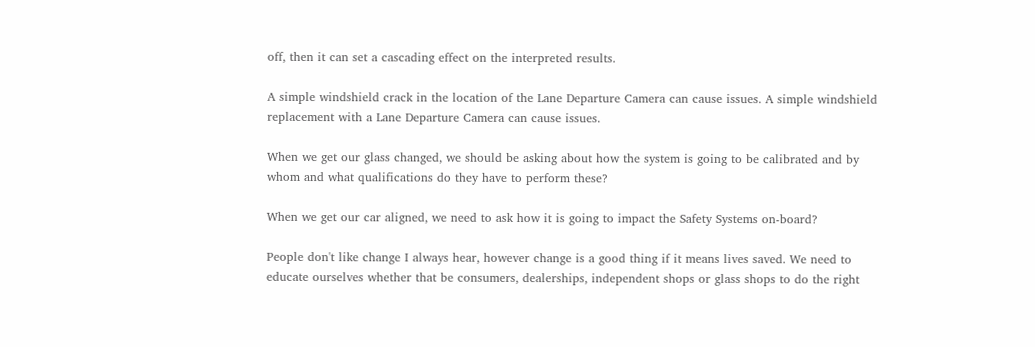off, then it can set a cascading effect on the interpreted results.

A simple windshield crack in the location of the Lane Departure Camera can cause issues. A simple windshield replacement with a Lane Departure Camera can cause issues.

When we get our glass changed, we should be asking about how the system is going to be calibrated and by whom and what qualifications do they have to perform these?

When we get our car aligned, we need to ask how it is going to impact the Safety Systems on-board?

People don't like change I always hear, however change is a good thing if it means lives saved. We need to educate ourselves whether that be consumers, dealerships, independent shops or glass shops to do the right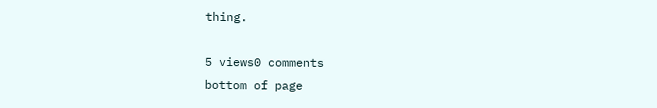thing.

5 views0 comments
bottom of page